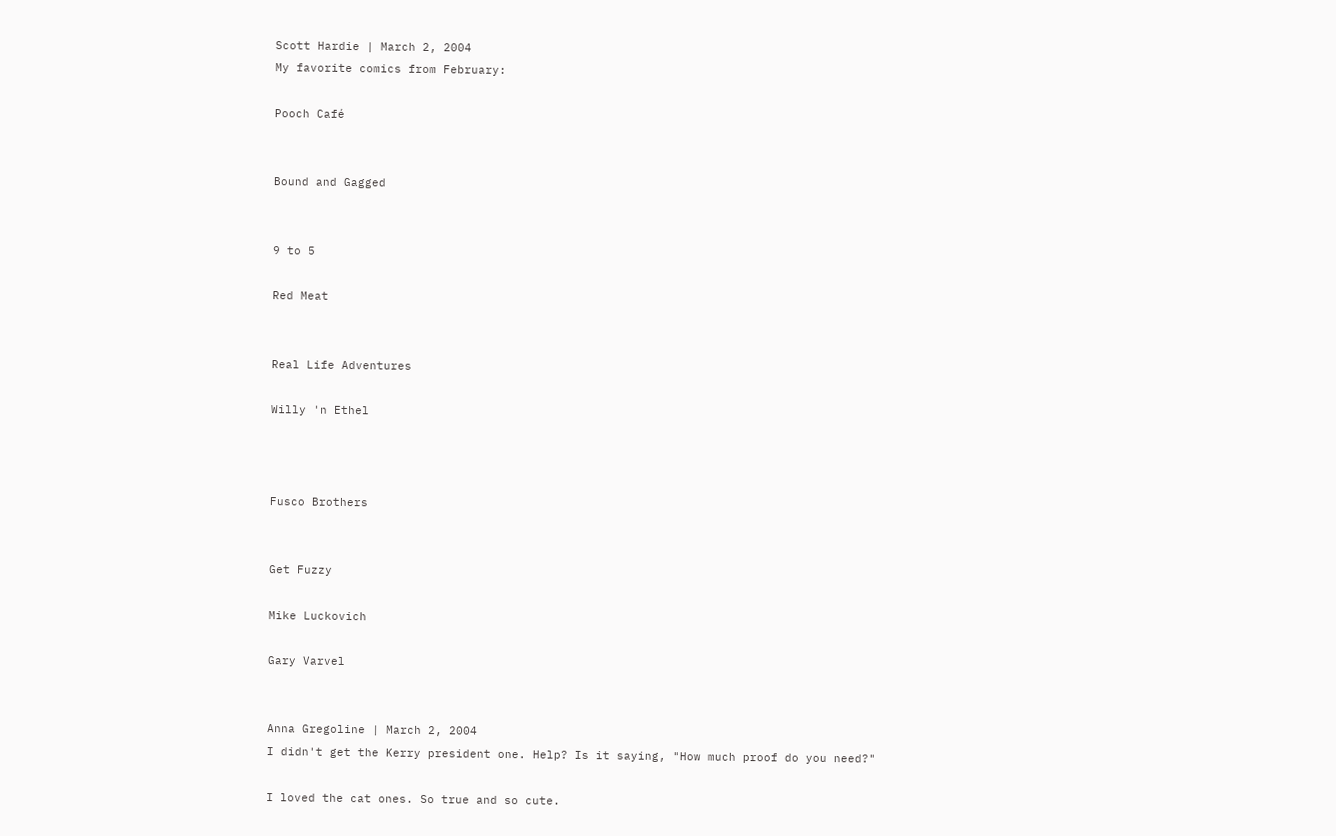Scott Hardie | March 2, 2004
My favorite comics from February:

Pooch Café


Bound and Gagged


9 to 5

Red Meat


Real Life Adventures

Willy 'n Ethel



Fusco Brothers


Get Fuzzy

Mike Luckovich

Gary Varvel


Anna Gregoline | March 2, 2004
I didn't get the Kerry president one. Help? Is it saying, "How much proof do you need?"

I loved the cat ones. So true and so cute.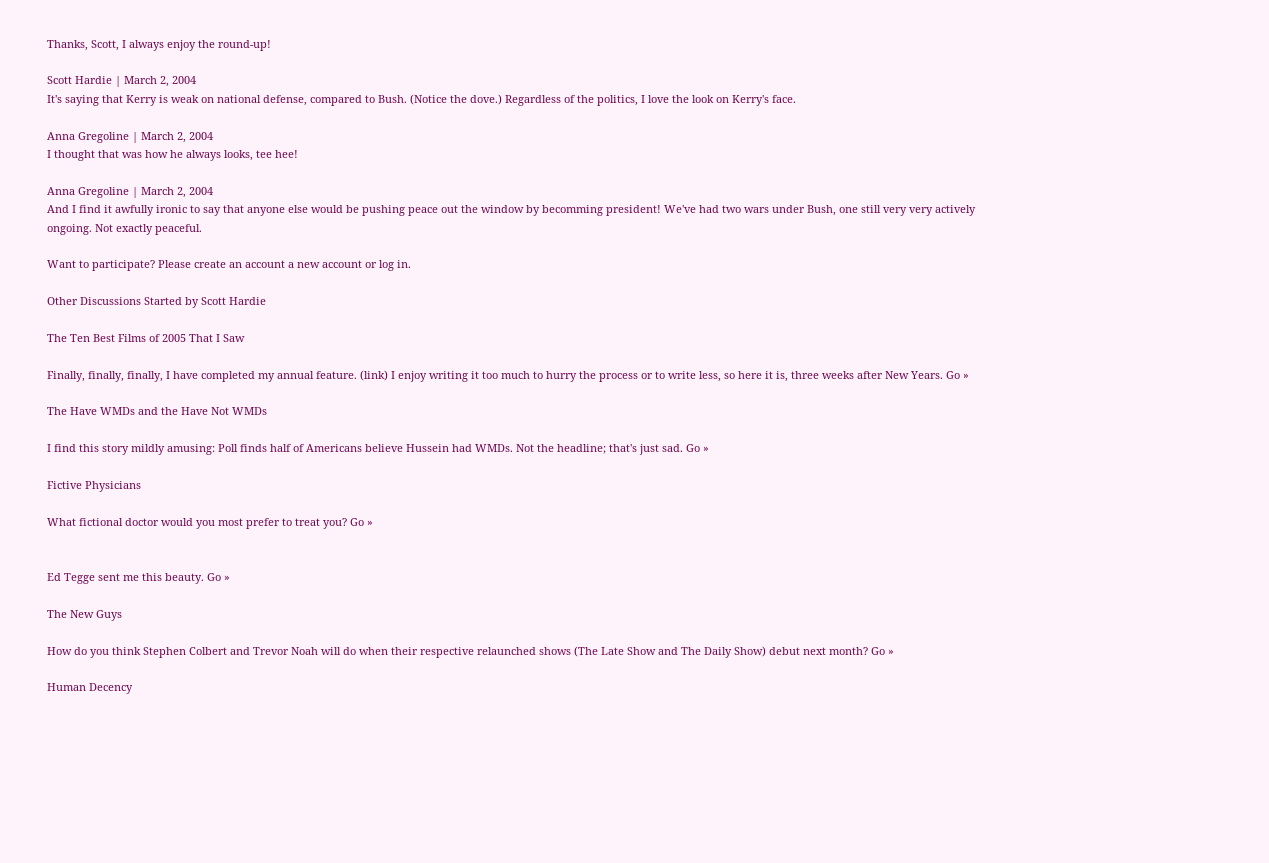Thanks, Scott, I always enjoy the round-up!

Scott Hardie | March 2, 2004
It's saying that Kerry is weak on national defense, compared to Bush. (Notice the dove.) Regardless of the politics, I love the look on Kerry's face.

Anna Gregoline | March 2, 2004
I thought that was how he always looks, tee hee!

Anna Gregoline | March 2, 2004
And I find it awfully ironic to say that anyone else would be pushing peace out the window by becomming president! We've had two wars under Bush, one still very very actively ongoing. Not exactly peaceful.

Want to participate? Please create an account a new account or log in.

Other Discussions Started by Scott Hardie

The Ten Best Films of 2005 That I Saw

Finally, finally, finally, I have completed my annual feature. (link) I enjoy writing it too much to hurry the process or to write less, so here it is, three weeks after New Years. Go »

The Have WMDs and the Have Not WMDs

I find this story mildly amusing: Poll finds half of Americans believe Hussein had WMDs. Not the headline; that's just sad. Go »

Fictive Physicians

What fictional doctor would you most prefer to treat you? Go »


Ed Tegge sent me this beauty. Go »

The New Guys

How do you think Stephen Colbert and Trevor Noah will do when their respective relaunched shows (The Late Show and The Daily Show) debut next month? Go »

Human Decency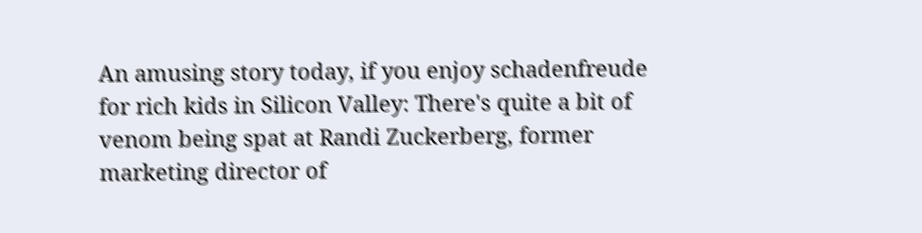An amusing story today, if you enjoy schadenfreude for rich kids in Silicon Valley: There's quite a bit of venom being spat at Randi Zuckerberg, former marketing director of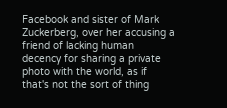Facebook and sister of Mark Zuckerberg, over her accusing a friend of lacking human decency for sharing a private photo with the world, as if that's not the sort of thing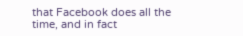that Facebook does all the time, and in fact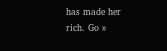has made her rich. Go »